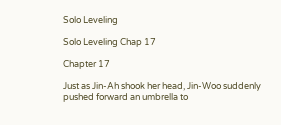Solo Leveling

Solo Leveling Chap 17

Chapter 17

Just as Jin-Ah shook her head, Jin-Woo suddenly pushed forward an umbrella to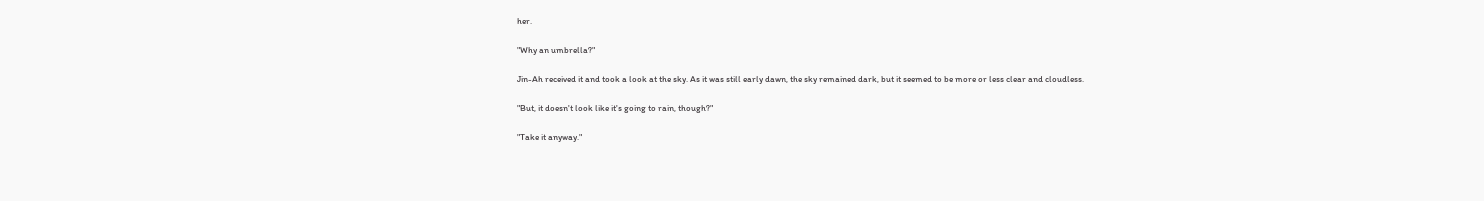her.

"Why an umbrella?"

Jin-Ah received it and took a look at the sky. As it was still early dawn, the sky remained dark, but it seemed to be more or less clear and cloudless.

"But, it doesn't look like it's going to rain, though?"

"Take it anyway."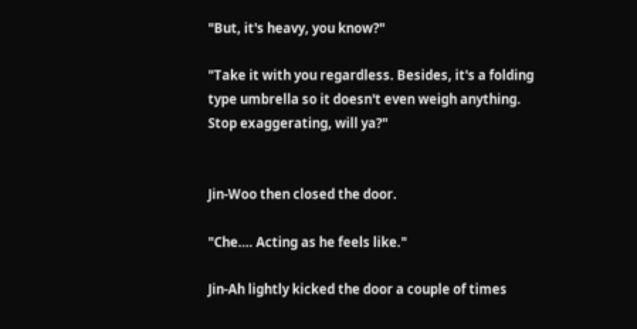"But, it's heavy, you know?"

"Take it with you regardless. Besides, it's a folding type umbrella so it doesn't even weigh anything. Stop exaggerating, will ya?"


Jin-Woo then closed the door.

"Che…. Acting as he feels like."

Jin-Ah lightly kicked the door a couple of times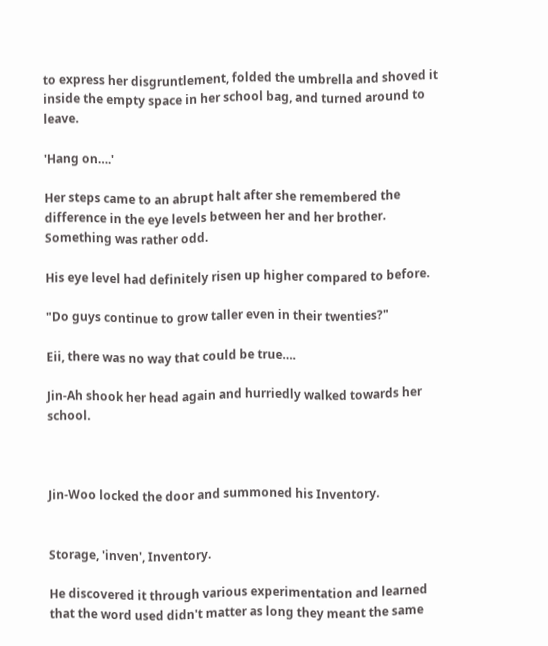to express her disgruntlement, folded the umbrella and shoved it inside the empty space in her school bag, and turned around to leave.

'Hang on….'

Her steps came to an abrupt halt after she remembered the difference in the eye levels between her and her brother. Something was rather odd.

His eye level had definitely risen up higher compared to before.

"Do guys continue to grow taller even in their twenties?"

Eii, there was no way that could be true….

Jin-Ah shook her head again and hurriedly walked towards her school.



Jin-Woo locked the door and summoned his Inventory.


Storage, 'inven', Inventory.

He discovered it through various experimentation and learned that the word used didn't matter as long they meant the same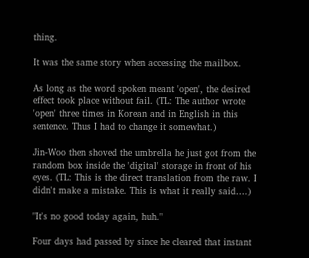thing.

It was the same story when accessing the mailbox.

As long as the word spoken meant 'open', the desired effect took place without fail. (TL: The author wrote 'open' three times in Korean and in English in this sentence. Thus I had to change it somewhat.)

Jin-Woo then shoved the umbrella he just got from the random box inside the 'digital' storage in front of his eyes. (TL: This is the direct translation from the raw. I didn't make a mistake. This is what it really said….)

"It's no good today again, huh."

Four days had passed by since he cleared that instant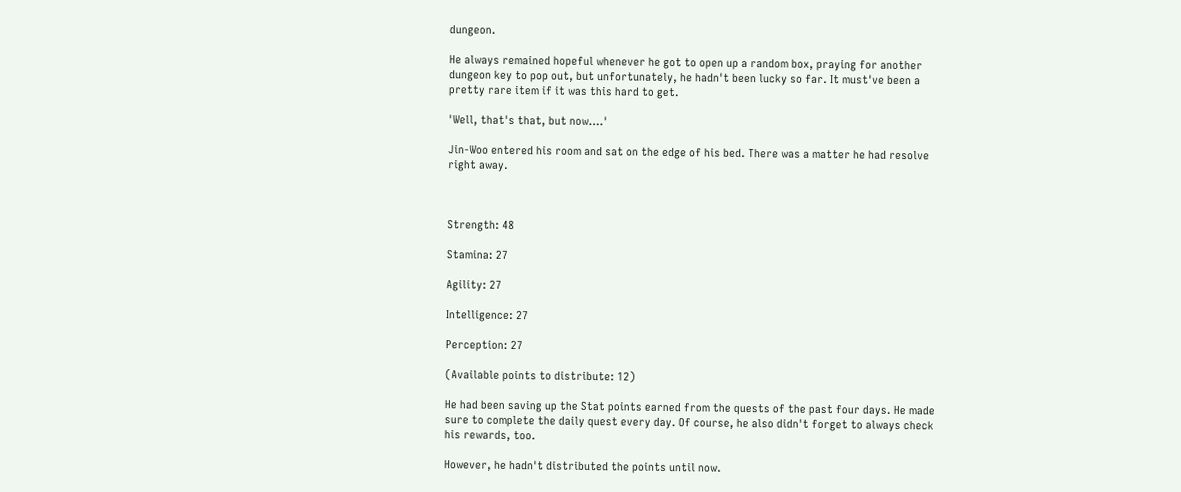dungeon.

He always remained hopeful whenever he got to open up a random box, praying for another dungeon key to pop out, but unfortunately, he hadn't been lucky so far. It must've been a pretty rare item if it was this hard to get.

'Well, that's that, but now….'

Jin-Woo entered his room and sat on the edge of his bed. There was a matter he had resolve right away.



Strength: 48

Stamina: 27

Agility: 27

Intelligence: 27

Perception: 27

(Available points to distribute: 12)

He had been saving up the Stat points earned from the quests of the past four days. He made sure to complete the daily quest every day. Of course, he also didn't forget to always check his rewards, too.

However, he hadn't distributed the points until now.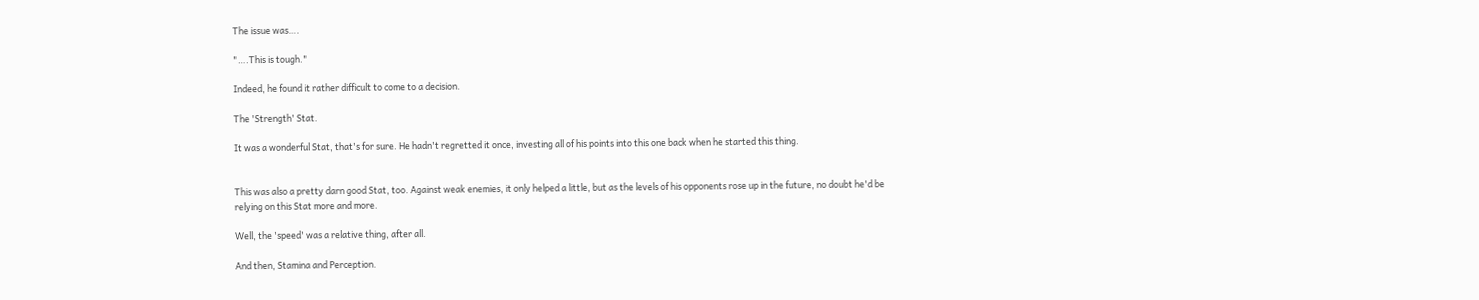The issue was….

"….This is tough."

Indeed, he found it rather difficult to come to a decision.

The 'Strength' Stat.

It was a wonderful Stat, that's for sure. He hadn't regretted it once, investing all of his points into this one back when he started this thing.


This was also a pretty darn good Stat, too. Against weak enemies, it only helped a little, but as the levels of his opponents rose up in the future, no doubt he'd be relying on this Stat more and more.

Well, the 'speed' was a relative thing, after all.

And then, Stamina and Perception.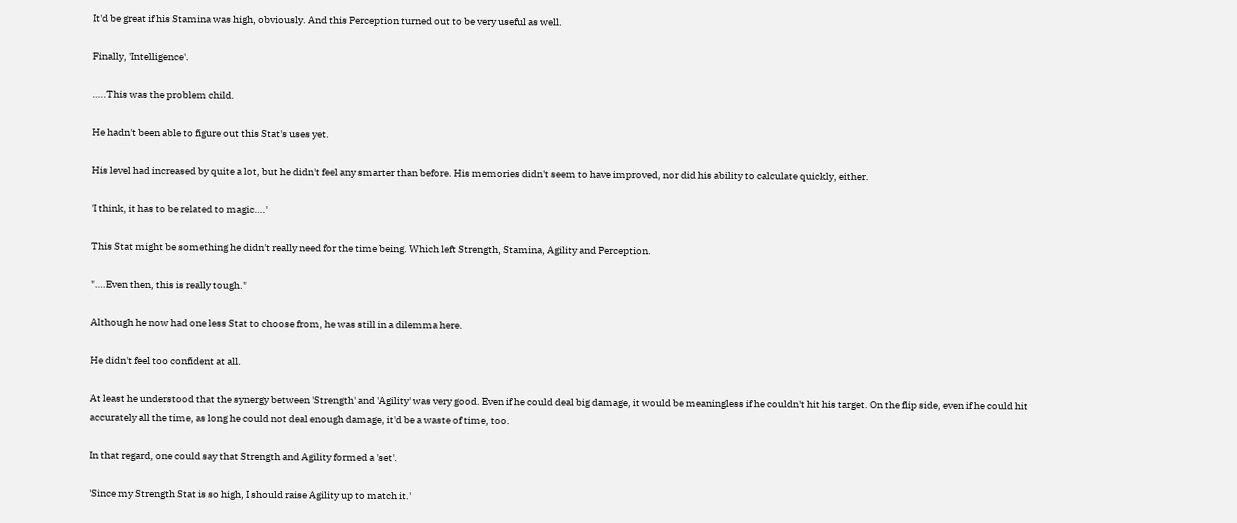It'd be great if his Stamina was high, obviously. And this Perception turned out to be very useful as well.

Finally, 'Intelligence'.

…..This was the problem child.

He hadn't been able to figure out this Stat's uses yet.

His level had increased by quite a lot, but he didn't feel any smarter than before. His memories didn't seem to have improved, nor did his ability to calculate quickly, either.

'I think, it has to be related to magic….'

This Stat might be something he didn't really need for the time being. Which left Strength, Stamina, Agility and Perception.

"….Even then, this is really tough."

Although he now had one less Stat to choose from, he was still in a dilemma here.

He didn't feel too confident at all.

At least he understood that the synergy between 'Strength' and 'Agility' was very good. Even if he could deal big damage, it would be meaningless if he couldn't hit his target. On the flip side, even if he could hit accurately all the time, as long he could not deal enough damage, it'd be a waste of time, too.

In that regard, one could say that Strength and Agility formed a 'set'.

'Since my Strength Stat is so high, I should raise Agility up to match it.'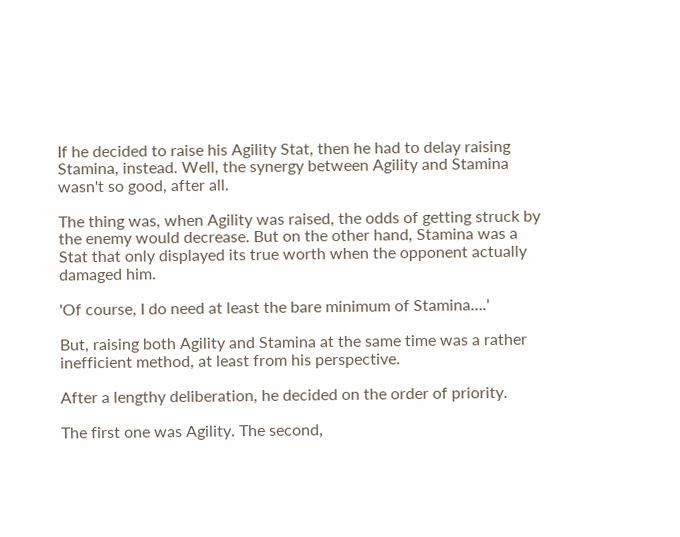If he decided to raise his Agility Stat, then he had to delay raising Stamina, instead. Well, the synergy between Agility and Stamina wasn't so good, after all.

The thing was, when Agility was raised, the odds of getting struck by the enemy would decrease. But on the other hand, Stamina was a Stat that only displayed its true worth when the opponent actually damaged him.

'Of course, I do need at least the bare minimum of Stamina….'

But, raising both Agility and Stamina at the same time was a rather inefficient method, at least from his perspective.

After a lengthy deliberation, he decided on the order of priority.

The first one was Agility. The second,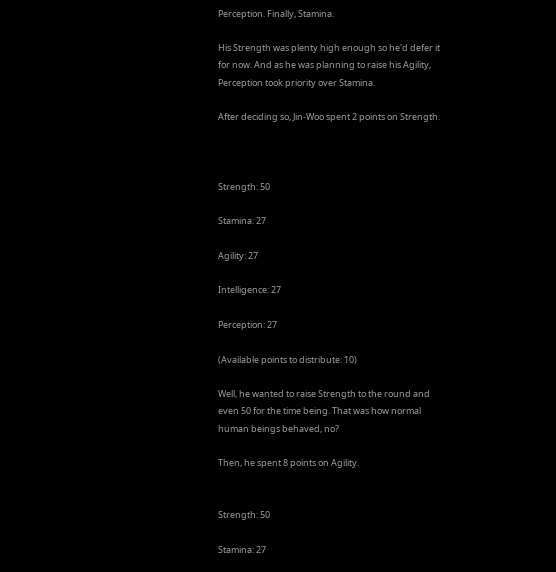Perception. Finally, Stamina.

His Strength was plenty high enough so he'd defer it for now. And as he was planning to raise his Agility, Perception took priority over Stamina.

After deciding so, Jin-Woo spent 2 points on Strength.



Strength: 50

Stamina: 27

Agility: 27

Intelligence: 27

Perception: 27

(Available points to distribute: 10)

Well, he wanted to raise Strength to the round and even 50 for the time being. That was how normal human beings behaved, no?

Then, he spent 8 points on Agility.


Strength: 50

Stamina: 27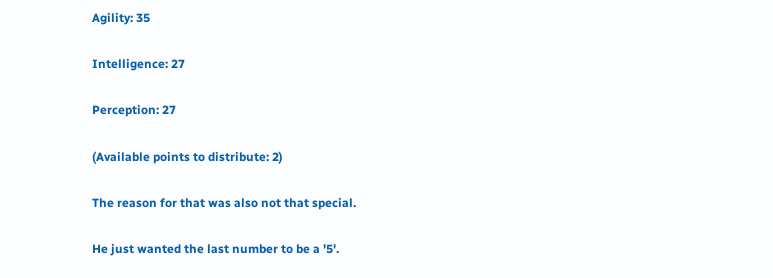Agility: 35

Intelligence: 27

Perception: 27

(Available points to distribute: 2)

The reason for that was also not that special.

He just wanted the last number to be a '5'.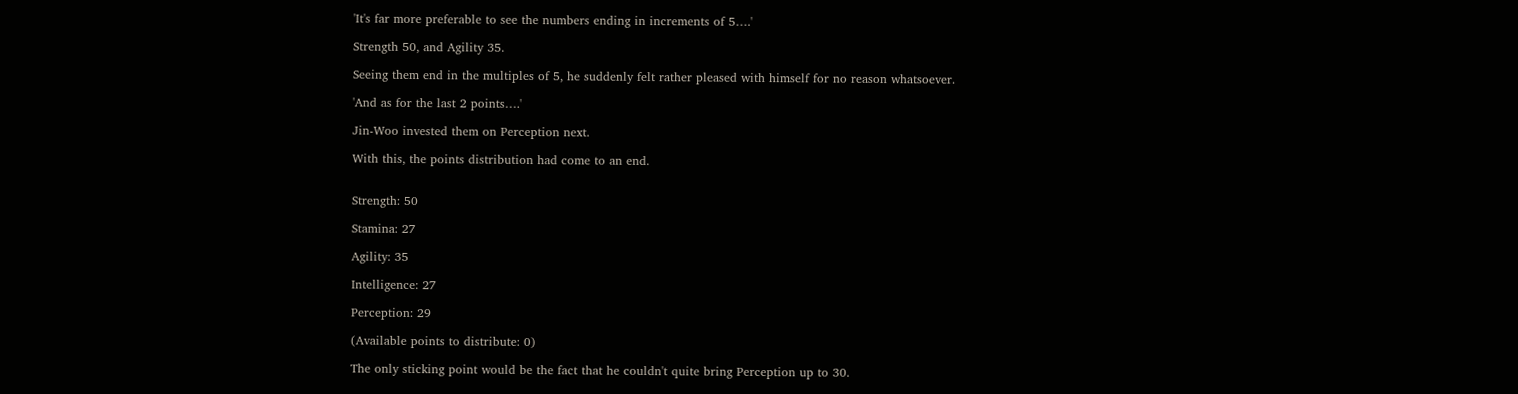'It's far more preferable to see the numbers ending in increments of 5….'

Strength 50, and Agility 35.

Seeing them end in the multiples of 5, he suddenly felt rather pleased with himself for no reason whatsoever.

'And as for the last 2 points….'

Jin-Woo invested them on Perception next.

With this, the points distribution had come to an end.


Strength: 50

Stamina: 27

Agility: 35

Intelligence: 27

Perception: 29

(Available points to distribute: 0)

The only sticking point would be the fact that he couldn't quite bring Perception up to 30.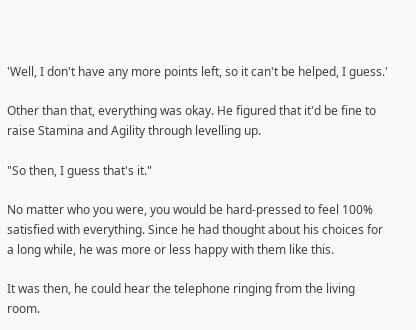'Well, I don't have any more points left, so it can't be helped, I guess.'

Other than that, everything was okay. He figured that it'd be fine to raise Stamina and Agility through levelling up.

"So then, I guess that's it."

No matter who you were, you would be hard-pressed to feel 100% satisfied with everything. Since he had thought about his choices for a long while, he was more or less happy with them like this.

It was then, he could hear the telephone ringing from the living room.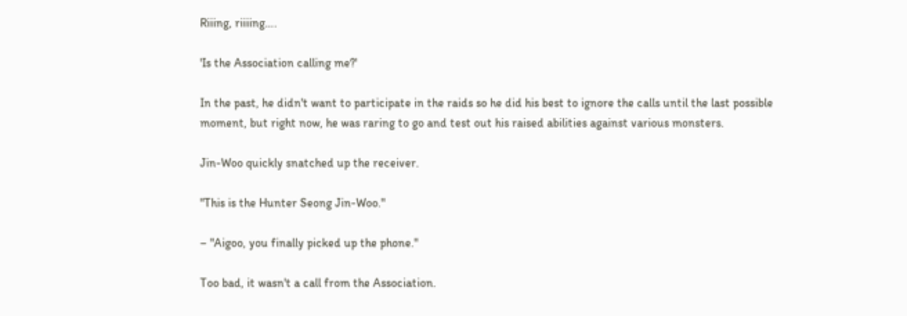Riiing, riiiing….

'Is the Association calling me?'

In the past, he didn't want to participate in the raids so he did his best to ignore the calls until the last possible moment, but right now, he was raring to go and test out his raised abilities against various monsters.

Jin-Woo quickly snatched up the receiver.

"This is the Hunter Seong Jin-Woo."

– "Aigoo, you finally picked up the phone."

Too bad, it wasn't a call from the Association.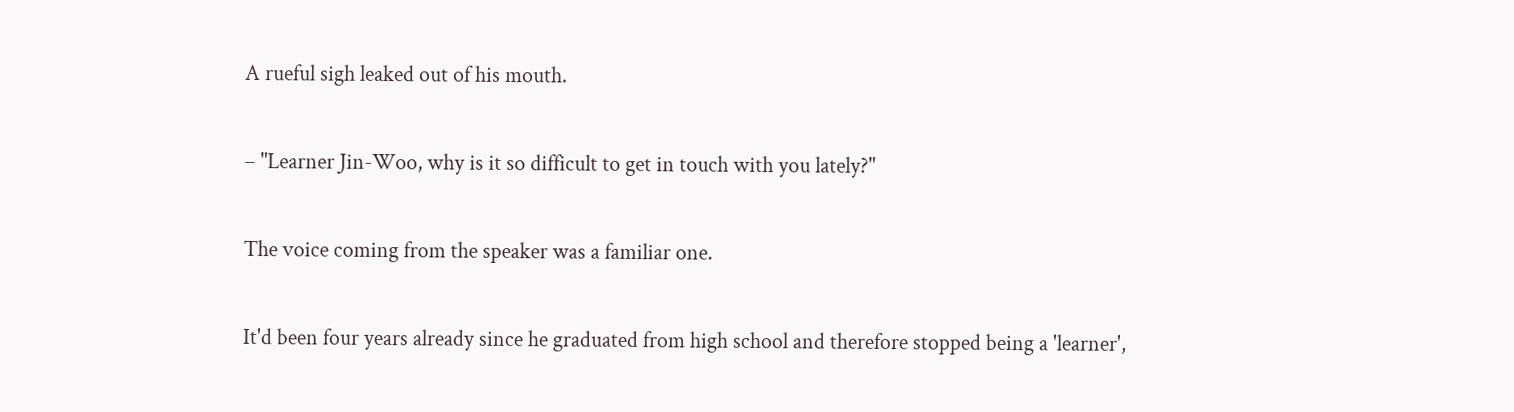A rueful sigh leaked out of his mouth.

– "Learner Jin-Woo, why is it so difficult to get in touch with you lately?"

The voice coming from the speaker was a familiar one.

It'd been four years already since he graduated from high school and therefore stopped being a 'learner',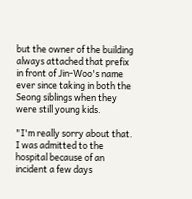but the owner of the building always attached that prefix in front of Jin-Woo's name ever since taking in both the Seong siblings when they were still young kids.

"I'm really sorry about that. I was admitted to the hospital because of an incident a few days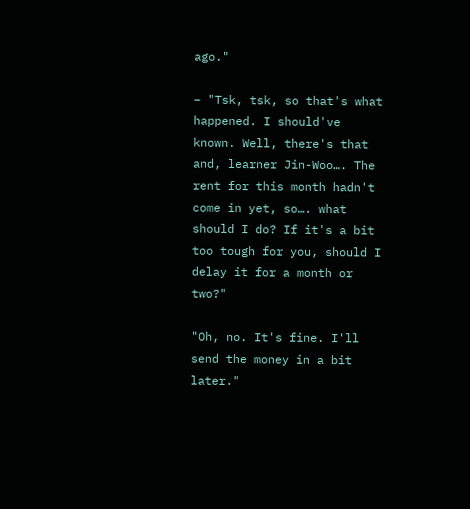ago."

– "Tsk, tsk, so that's what happened. I should've known. Well, there's that and, learner Jin-Woo…. The rent for this month hadn't come in yet, so…. what should I do? If it's a bit too tough for you, should I delay it for a month or two?"

"Oh, no. It's fine. I'll send the money in a bit later."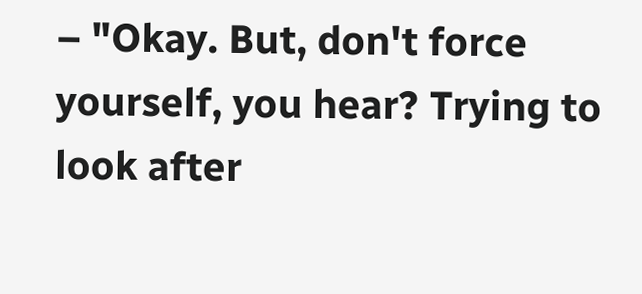– "Okay. But, don't force yourself, you hear? Trying to look after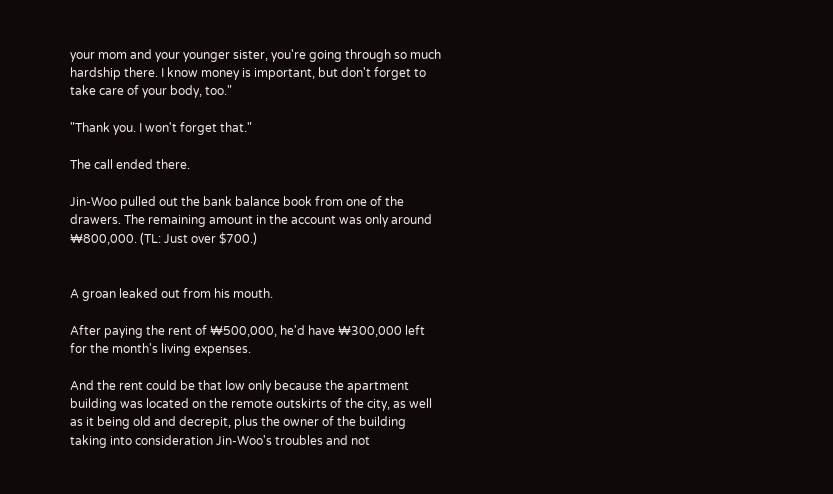your mom and your younger sister, you're going through so much hardship there. I know money is important, but don't forget to take care of your body, too."

"Thank you. I won't forget that."

The call ended there.

Jin-Woo pulled out the bank balance book from one of the drawers. The remaining amount in the account was only around ₩800,000. (TL: Just over $700.)


A groan leaked out from his mouth.

After paying the rent of ₩500,000, he'd have ₩300,000 left for the month's living expenses.

And the rent could be that low only because the apartment building was located on the remote outskirts of the city, as well as it being old and decrepit, plus the owner of the building taking into consideration Jin-Woo's troubles and not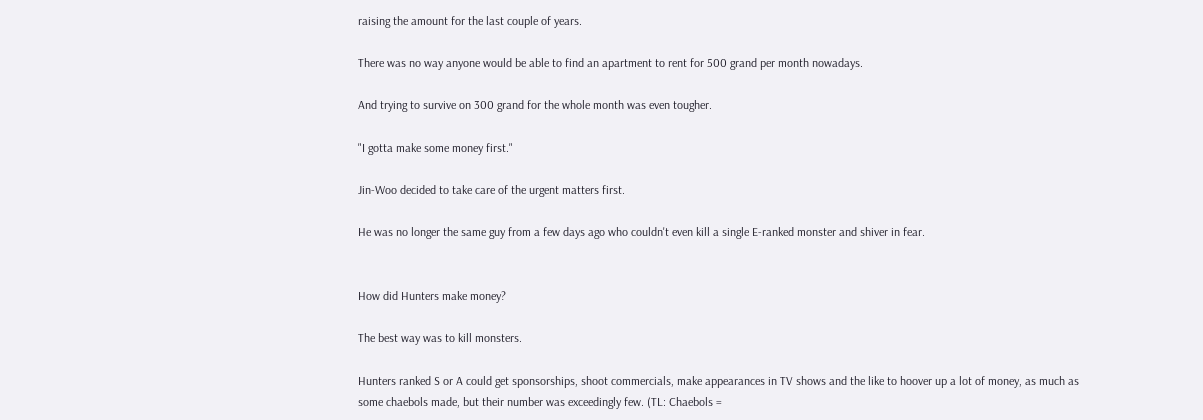raising the amount for the last couple of years.

There was no way anyone would be able to find an apartment to rent for 500 grand per month nowadays.

And trying to survive on 300 grand for the whole month was even tougher.

"I gotta make some money first."

Jin-Woo decided to take care of the urgent matters first.

He was no longer the same guy from a few days ago who couldn't even kill a single E-ranked monster and shiver in fear.


How did Hunters make money?

The best way was to kill monsters.

Hunters ranked S or A could get sponsorships, shoot commercials, make appearances in TV shows and the like to hoover up a lot of money, as much as some chaebols made, but their number was exceedingly few. (TL: Chaebols =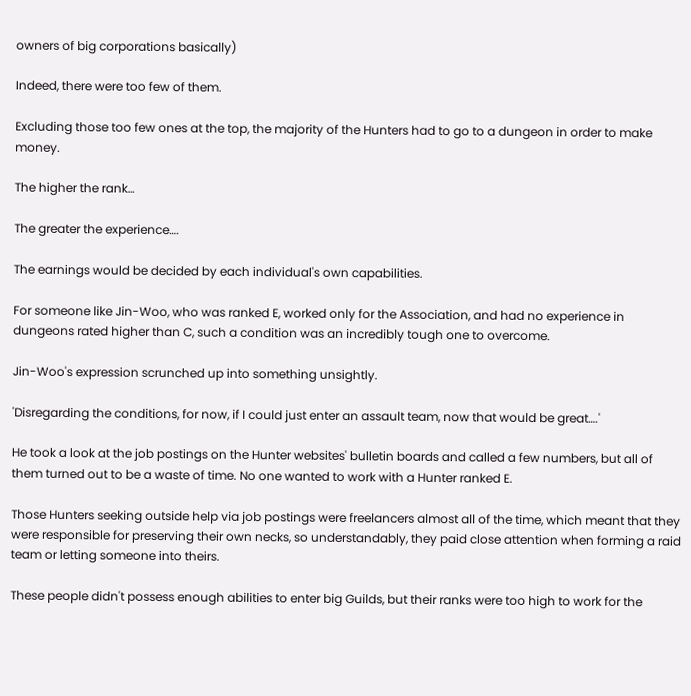owners of big corporations basically)

Indeed, there were too few of them.

Excluding those too few ones at the top, the majority of the Hunters had to go to a dungeon in order to make money.

The higher the rank…

The greater the experience….

The earnings would be decided by each individual's own capabilities.

For someone like Jin-Woo, who was ranked E, worked only for the Association, and had no experience in dungeons rated higher than C, such a condition was an incredibly tough one to overcome.

Jin-Woo's expression scrunched up into something unsightly.

'Disregarding the conditions, for now, if I could just enter an assault team, now that would be great….'

He took a look at the job postings on the Hunter websites' bulletin boards and called a few numbers, but all of them turned out to be a waste of time. No one wanted to work with a Hunter ranked E.

Those Hunters seeking outside help via job postings were freelancers almost all of the time, which meant that they were responsible for preserving their own necks, so understandably, they paid close attention when forming a raid team or letting someone into theirs.

These people didn't possess enough abilities to enter big Guilds, but their ranks were too high to work for the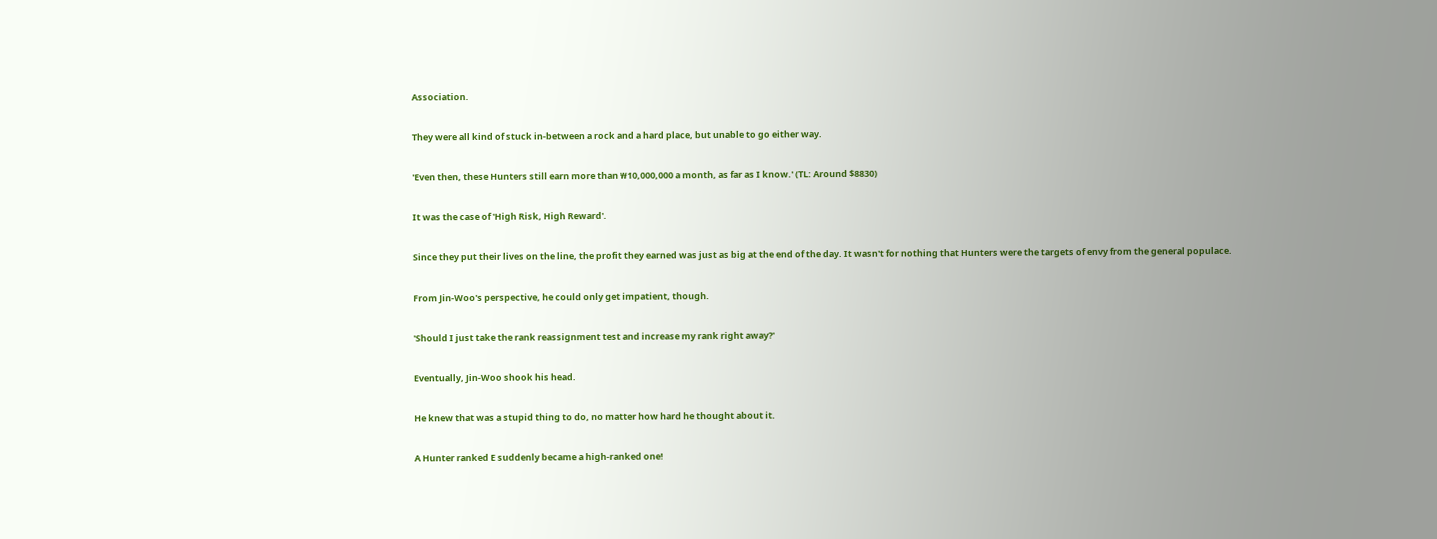Association.

They were all kind of stuck in-between a rock and a hard place, but unable to go either way.

'Even then, these Hunters still earn more than ₩10,000,000 a month, as far as I know.' (TL: Around $8830)

It was the case of 'High Risk, High Reward'.

Since they put their lives on the line, the profit they earned was just as big at the end of the day. It wasn't for nothing that Hunters were the targets of envy from the general populace.

From Jin-Woo's perspective, he could only get impatient, though.

'Should I just take the rank reassignment test and increase my rank right away?'

Eventually, Jin-Woo shook his head.

He knew that was a stupid thing to do, no matter how hard he thought about it.

A Hunter ranked E suddenly became a high-ranked one!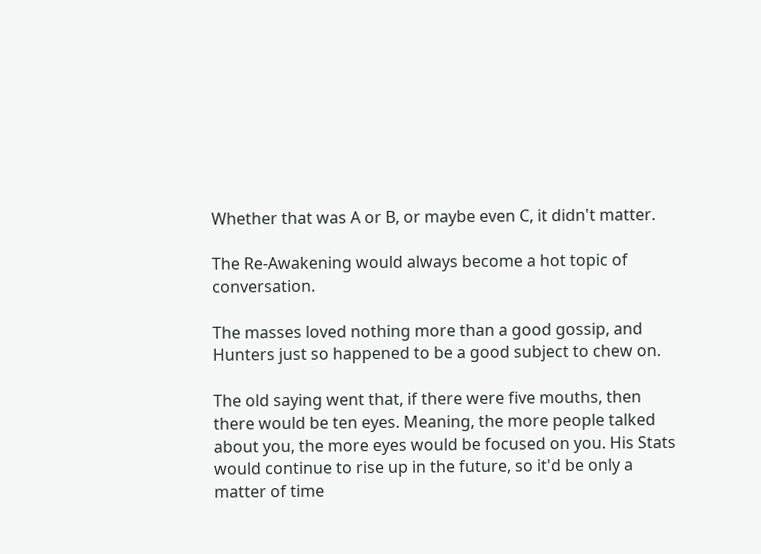Whether that was A or B, or maybe even C, it didn't matter.

The Re-Awakening would always become a hot topic of conversation.

The masses loved nothing more than a good gossip, and Hunters just so happened to be a good subject to chew on.

The old saying went that, if there were five mouths, then there would be ten eyes. Meaning, the more people talked about you, the more eyes would be focused on you. His Stats would continue to rise up in the future, so it'd be only a matter of time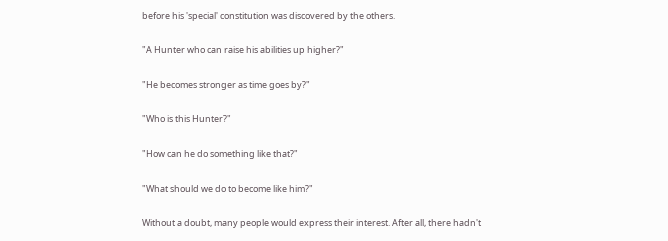before his 'special' constitution was discovered by the others.

"A Hunter who can raise his abilities up higher?"

"He becomes stronger as time goes by?"

"Who is this Hunter?"

"How can he do something like that?"

"What should we do to become like him?"

Without a doubt, many people would express their interest. After all, there hadn't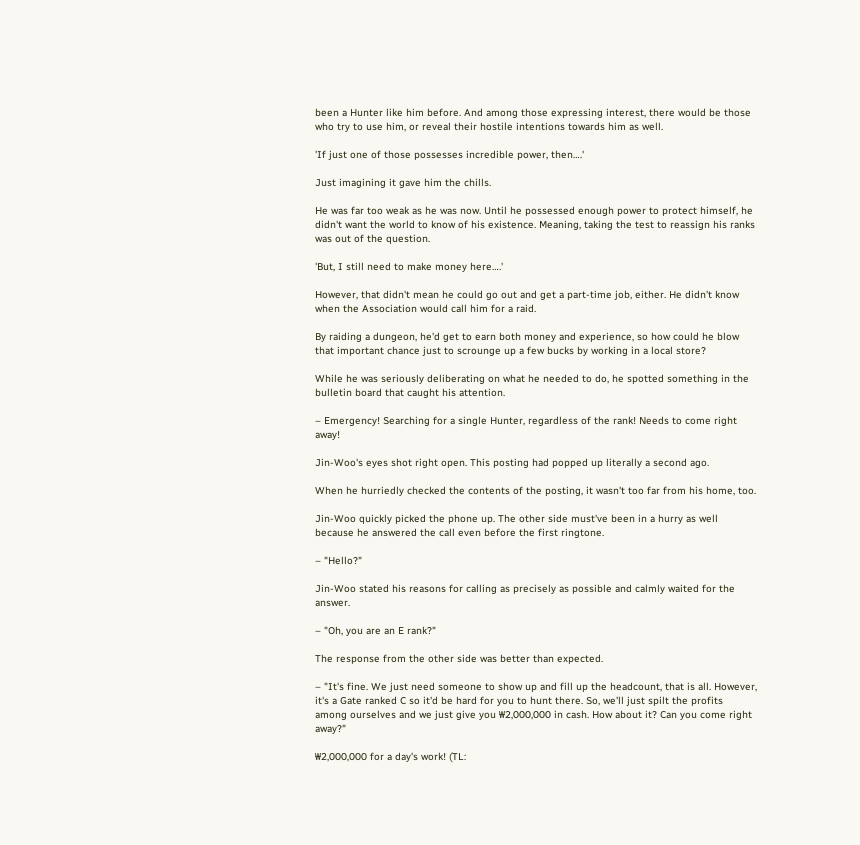been a Hunter like him before. And among those expressing interest, there would be those who try to use him, or reveal their hostile intentions towards him as well.

'If just one of those possesses incredible power, then….'

Just imagining it gave him the chills.

He was far too weak as he was now. Until he possessed enough power to protect himself, he didn't want the world to know of his existence. Meaning, taking the test to reassign his ranks was out of the question.

'But, I still need to make money here….'

However, that didn't mean he could go out and get a part-time job, either. He didn't know when the Association would call him for a raid.

By raiding a dungeon, he'd get to earn both money and experience, so how could he blow that important chance just to scrounge up a few bucks by working in a local store?

While he was seriously deliberating on what he needed to do, he spotted something in the bulletin board that caught his attention.

– Emergency! Searching for a single Hunter, regardless of the rank! Needs to come right away!

Jin-Woo's eyes shot right open. This posting had popped up literally a second ago.

When he hurriedly checked the contents of the posting, it wasn't too far from his home, too.

Jin-Woo quickly picked the phone up. The other side must've been in a hurry as well because he answered the call even before the first ringtone.

– "Hello?"

Jin-Woo stated his reasons for calling as precisely as possible and calmly waited for the answer.

– "Oh, you are an E rank?"

The response from the other side was better than expected.

– "It's fine. We just need someone to show up and fill up the headcount, that is all. However, it's a Gate ranked C so it'd be hard for you to hunt there. So, we'll just spilt the profits among ourselves and we just give you ₩2,000,000 in cash. How about it? Can you come right away?"

₩2,000,000 for a day's work! (TL: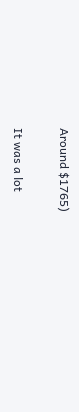Around $1765)

It was a lot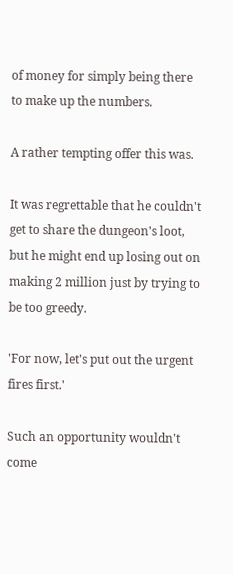of money for simply being there to make up the numbers.

A rather tempting offer this was.

It was regrettable that he couldn't get to share the dungeon's loot, but he might end up losing out on making 2 million just by trying to be too greedy.

'For now, let's put out the urgent fires first.'

Such an opportunity wouldn't come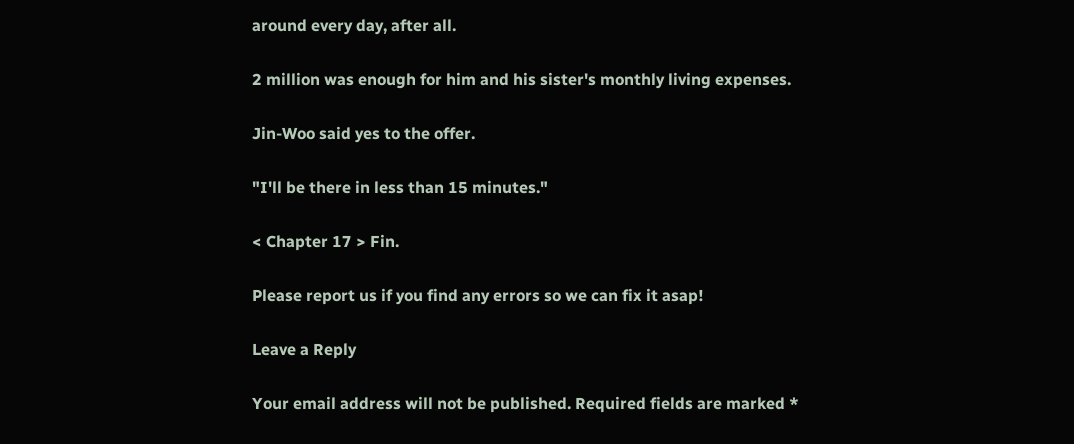around every day, after all.

2 million was enough for him and his sister's monthly living expenses.

Jin-Woo said yes to the offer.

"I'll be there in less than 15 minutes."

< Chapter 17 > Fin.

Please report us if you find any errors so we can fix it asap!

Leave a Reply

Your email address will not be published. Required fields are marked *